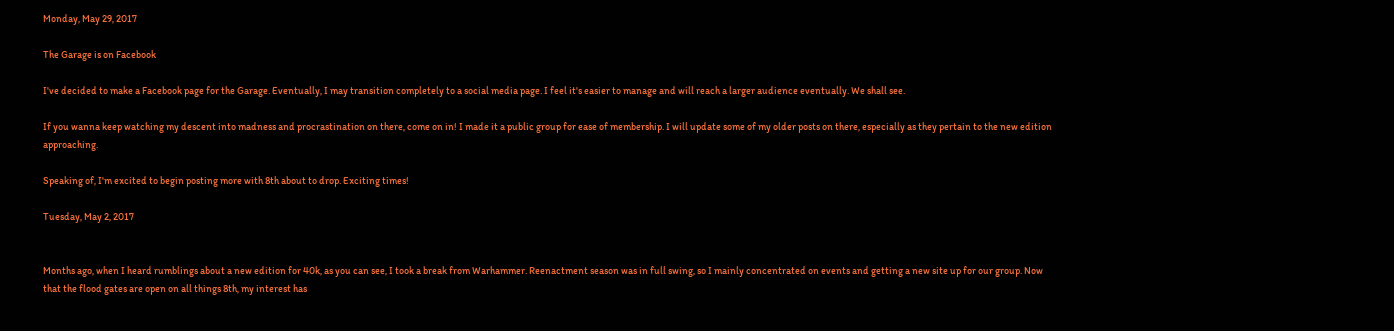Monday, May 29, 2017

The Garage is on Facebook

I've decided to make a Facebook page for the Garage. Eventually, I may transition completely to a social media page. I feel it's easier to manage and will reach a larger audience eventually. We shall see.

If you wanna keep watching my descent into madness and procrastination on there, come on in! I made it a public group for ease of membership. I will update some of my older posts on there, especially as they pertain to the new edition approaching.

Speaking of, I'm excited to begin posting more with 8th about to drop. Exciting times!

Tuesday, May 2, 2017


Months ago, when I heard rumblings about a new edition for 40k, as you can see, I took a break from Warhammer. Reenactment season was in full swing, so I mainly concentrated on events and getting a new site up for our group. Now that the flood gates are open on all things 8th, my interest has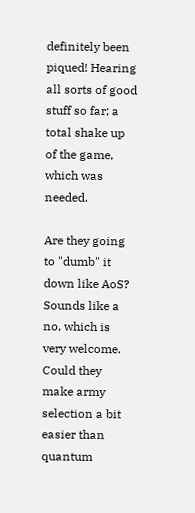definitely been piqued! Hearing all sorts of good stuff so far; a total shake up of the game, which was needed.

Are they going to "dumb" it down like AoS? Sounds like a no, which is very welcome. Could they make army selection a bit easier than quantum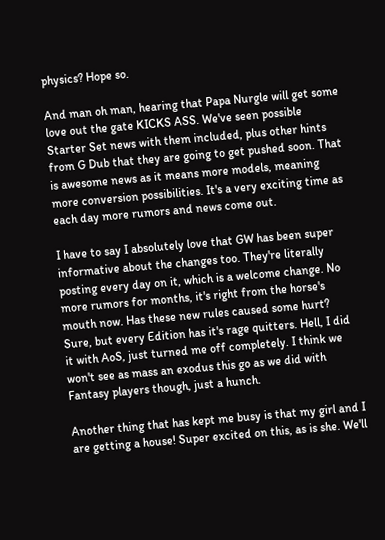physics? Hope so.

And man oh man, hearing that Papa Nurgle will get some love out the gate KICKS ASS. We've seen possible Starter Set news with them included, plus other hints from G Dub that they are going to get pushed soon. That is awesome news as it means more models, meaning more conversion possibilities. It's a very exciting time as each day more rumors and news come out.

I have to say I absolutely love that GW has been super informative about the changes too. They're literally posting every day on it, which is a welcome change. No more rumors for months, it's right from the horse's mouth now. Has these new rules caused some hurt? Sure, but every Edition has it's rage quitters. Hell, I did it with AoS, just turned me off completely. I think we won't see as mass an exodus this go as we did with Fantasy players though, just a hunch.

Another thing that has kept me busy is that my girl and I are getting a house! Super excited on this, as is she. We'll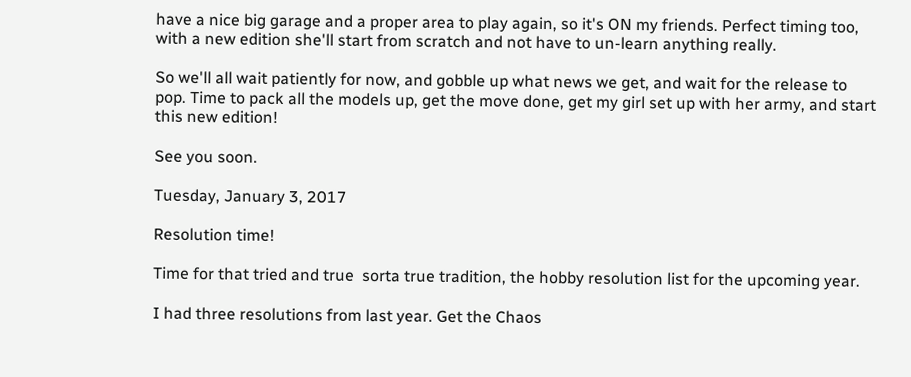have a nice big garage and a proper area to play again, so it's ON my friends. Perfect timing too, with a new edition she'll start from scratch and not have to un-learn anything really.

So we'll all wait patiently for now, and gobble up what news we get, and wait for the release to pop. Time to pack all the models up, get the move done, get my girl set up with her army, and start this new edition!

See you soon.

Tuesday, January 3, 2017

Resolution time!

Time for that tried and true  sorta true tradition, the hobby resolution list for the upcoming year.

I had three resolutions from last year. Get the Chaos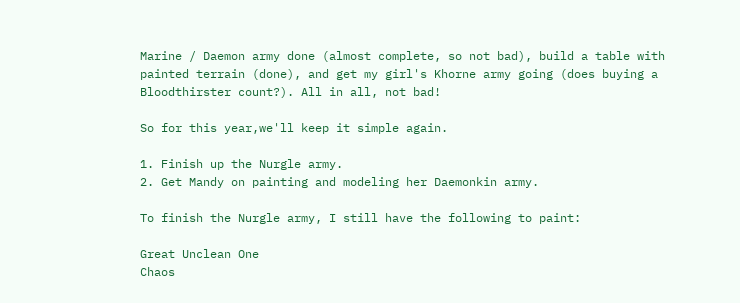Marine / Daemon army done (almost complete, so not bad), build a table with painted terrain (done), and get my girl's Khorne army going (does buying a Bloodthirster count?). All in all, not bad!

So for this year,we'll keep it simple again.

1. Finish up the Nurgle army.
2. Get Mandy on painting and modeling her Daemonkin army.

To finish the Nurgle army, I still have the following to paint:

Great Unclean One
Chaos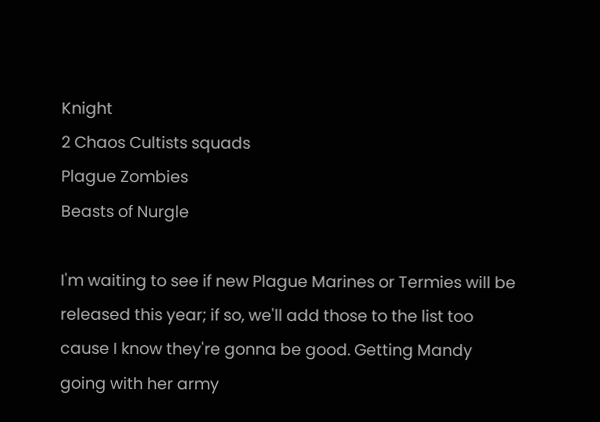Knight
2 Chaos Cultists squads
Plague Zombies
Beasts of Nurgle

I'm waiting to see if new Plague Marines or Termies will be released this year; if so, we'll add those to the list too cause I know they're gonna be good. Getting Mandy going with her army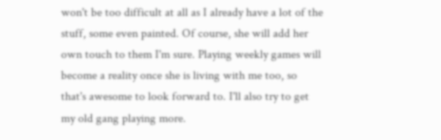won't be too difficult at all as I already have a lot of the stuff, some even painted. Of course, she will add her own touch to them I'm sure. Playing weekly games will become a reality once she is living with me too, so that's awesome to look forward to. I'll also try to get my old gang playing more.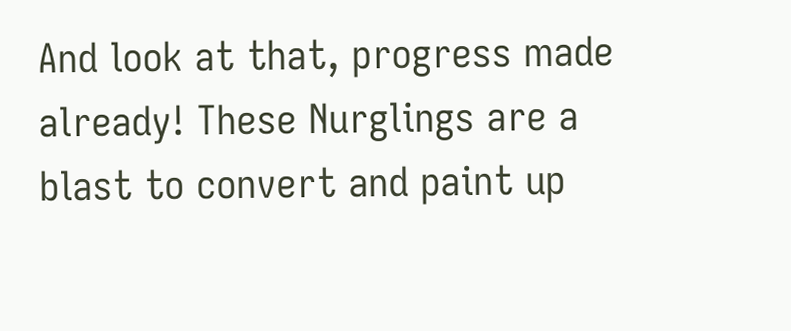And look at that, progress made already! These Nurglings are a blast to convert and paint up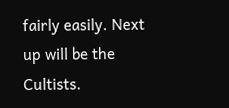fairly easily. Next up will be the Cultists.